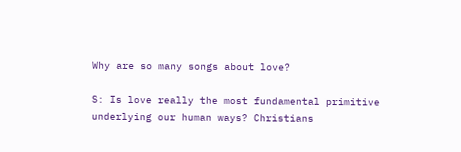Why are so many songs about love?

S: Is love really the most fundamental primitive underlying our human ways? Christians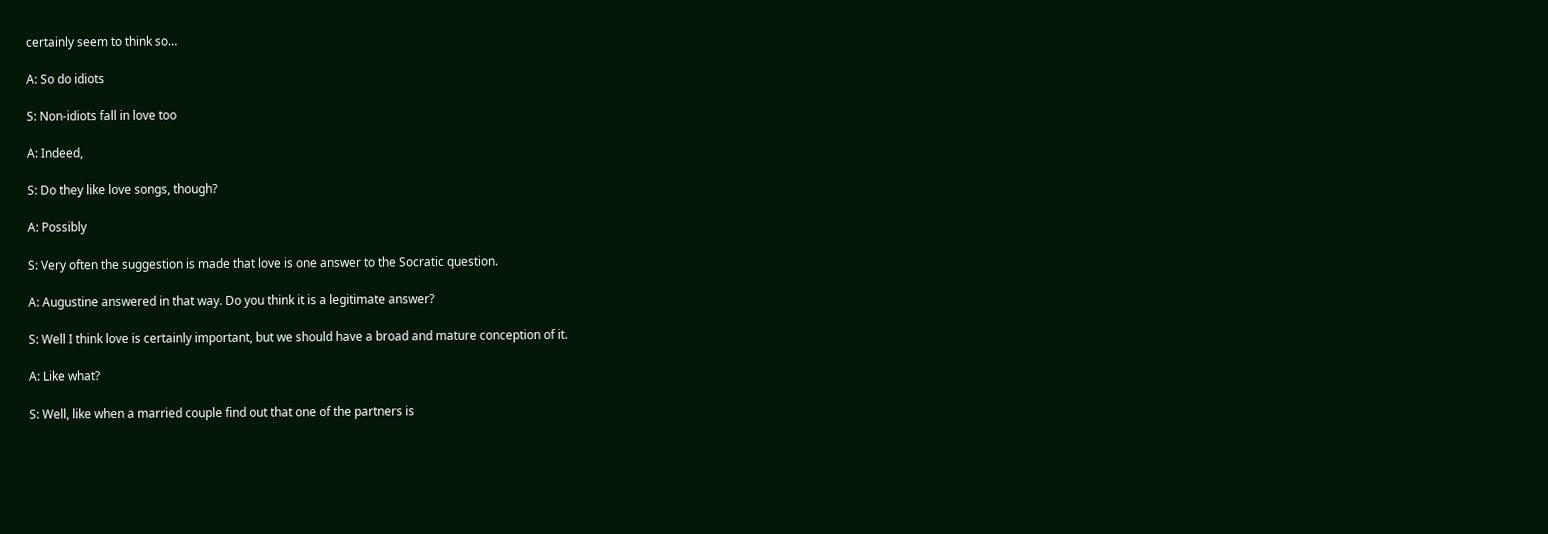certainly seem to think so…

A: So do idiots

S: Non-idiots fall in love too

A: Indeed,

S: Do they like love songs, though?

A: Possibly

S: Very often the suggestion is made that love is one answer to the Socratic question.

A: Augustine answered in that way. Do you think it is a legitimate answer?

S: Well I think love is certainly important, but we should have a broad and mature conception of it.

A: Like what?

S: Well, like when a married couple find out that one of the partners is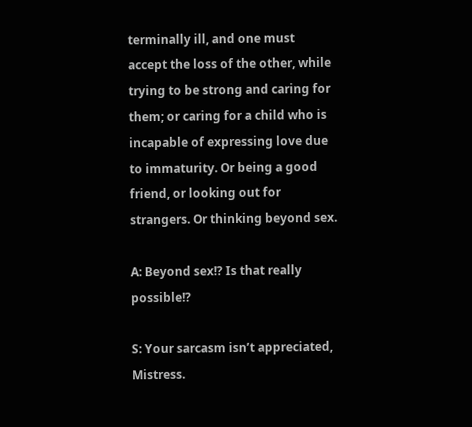terminally ill, and one must accept the loss of the other, while trying to be strong and caring for them; or caring for a child who is incapable of expressing love due to immaturity. Or being a good friend, or looking out for strangers. Or thinking beyond sex.

A: Beyond sex!? Is that really possible!?

S: Your sarcasm isn’t appreciated, Mistress.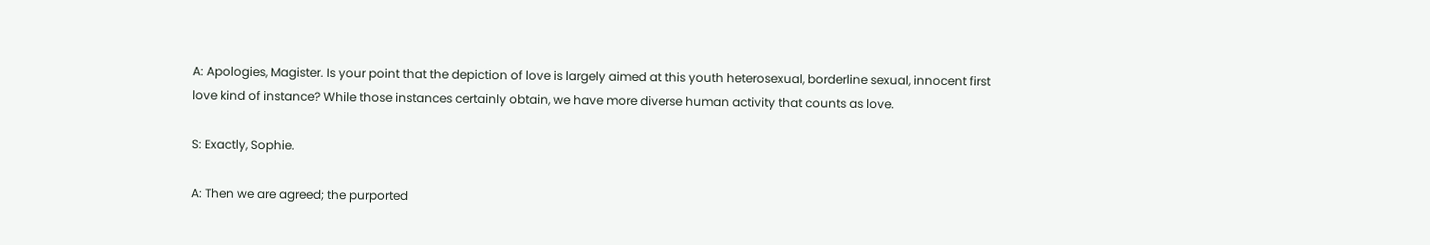A: Apologies, Magister. Is your point that the depiction of love is largely aimed at this youth heterosexual, borderline sexual, innocent first love kind of instance? While those instances certainly obtain, we have more diverse human activity that counts as love.

S: Exactly, Sophie.

A: Then we are agreed; the purported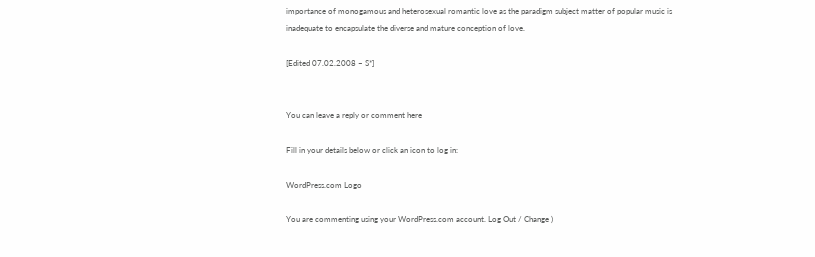importance of monogamous and heterosexual romantic love as the paradigm subject matter of popular music is inadequate to encapsulate the diverse and mature conception of love.

[Edited 07.02.2008 – S*]


You can leave a reply or comment here

Fill in your details below or click an icon to log in:

WordPress.com Logo

You are commenting using your WordPress.com account. Log Out / Change )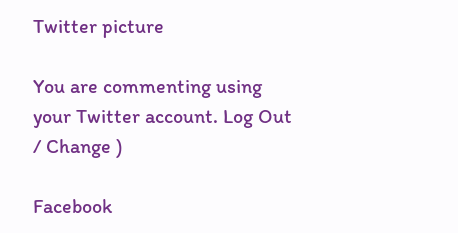Twitter picture

You are commenting using your Twitter account. Log Out / Change )

Facebook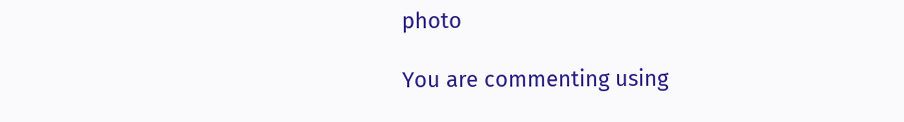photo

You are commenting using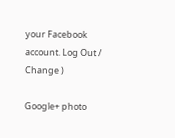your Facebook account. Log Out / Change )

Google+ photo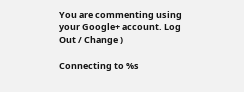You are commenting using your Google+ account. Log Out / Change )

Connecting to %s